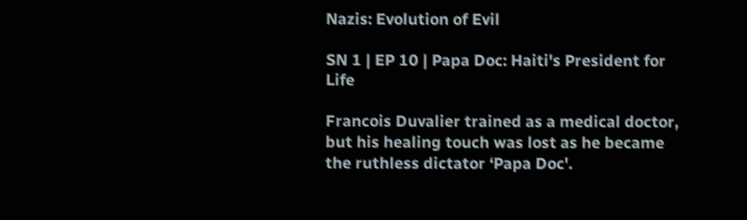Nazis: Evolution of Evil

SN 1 | EP 10 | Papa Doc: Haiti's President for Life

Francois Duvalier trained as a medical doctor, but his healing touch was lost as he became the ruthless dictator ‘Papa Doc'.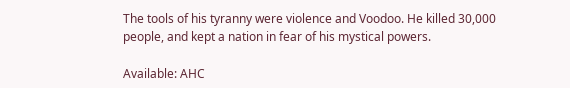The tools of his tyranny were violence and Voodoo. He killed 30,000 people, and kept a nation in fear of his mystical powers.

Available: AHC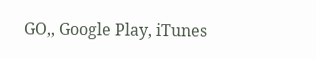GO,, Google Play, iTunes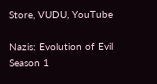Store, VUDU, YouTube

Nazis: Evolution of Evil
Season 1